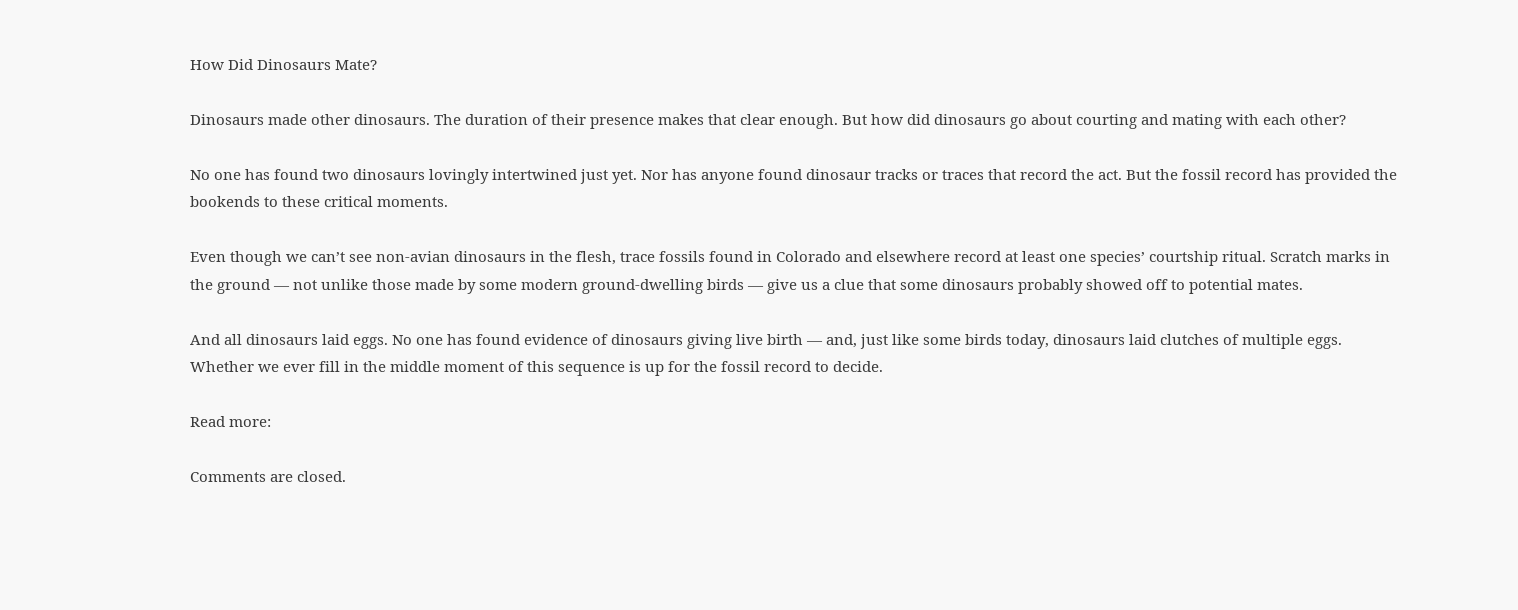How Did Dinosaurs Mate?

Dinosaurs made other dinosaurs. The duration of their presence makes that clear enough. But how did dinosaurs go about courting and mating with each other?

No one has found two dinosaurs lovingly intertwined just yet. Nor has anyone found dinosaur tracks or traces that record the act. But the fossil record has provided the bookends to these critical moments.

Even though we can’t see non-avian dinosaurs in the flesh, trace fossils found in Colorado and elsewhere record at least one species’ courtship ritual. Scratch marks in the ground — not unlike those made by some modern ground-dwelling birds — give us a clue that some dinosaurs probably showed off to potential mates.

And all dinosaurs laid eggs. No one has found evidence of dinosaurs giving live birth — and, just like some birds today, dinosaurs laid clutches of multiple eggs. Whether we ever fill in the middle moment of this sequence is up for the fossil record to decide.

Read more:

Comments are closed.